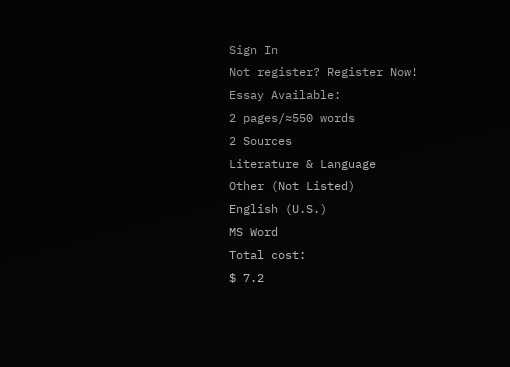Sign In
Not register? Register Now!
Essay Available:
2 pages/≈550 words
2 Sources
Literature & Language
Other (Not Listed)
English (U.S.)
MS Word
Total cost:
$ 7.2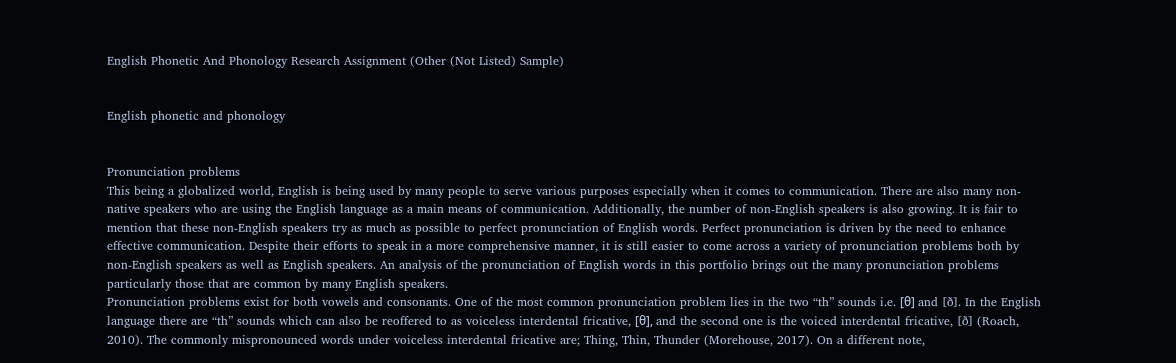English Phonetic And Phonology Research Assignment (Other (Not Listed) Sample)


English phonetic and phonology


Pronunciation problems
This being a globalized world, English is being used by many people to serve various purposes especially when it comes to communication. There are also many non-native speakers who are using the English language as a main means of communication. Additionally, the number of non-English speakers is also growing. It is fair to mention that these non-English speakers try as much as possible to perfect pronunciation of English words. Perfect pronunciation is driven by the need to enhance effective communication. Despite their efforts to speak in a more comprehensive manner, it is still easier to come across a variety of pronunciation problems both by non-English speakers as well as English speakers. An analysis of the pronunciation of English words in this portfolio brings out the many pronunciation problems particularly those that are common by many English speakers.
Pronunciation problems exist for both vowels and consonants. One of the most common pronunciation problem lies in the two “th” sounds i.e. [θ] and [ð]. In the English language there are “th” sounds which can also be reoffered to as voiceless interdental fricative, [θ], and the second one is the voiced interdental fricative, [ð] (Roach, 2010). The commonly mispronounced words under voiceless interdental fricative are; Thing, Thin, Thunder (Morehouse, 2017). On a different note,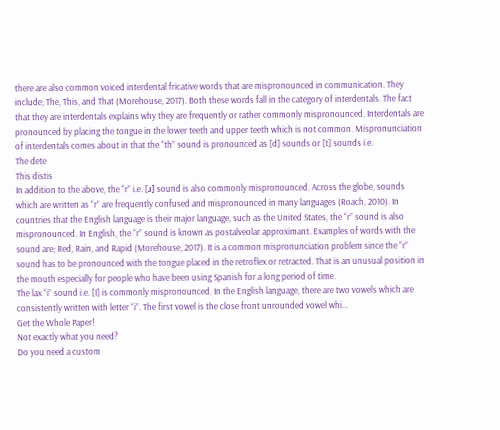there are also common voiced interdental fricative words that are mispronounced in communication. They include; The, This, and That (Morehouse, 2017). Both these words fall in the category of interdentals. The fact that they are interdentals explains why they are frequently or rather commonly mispronounced. Interdentals are pronounced by placing the tongue in the lower teeth and upper teeth which is not common. Mispronunciation of interdentals comes about in that the “th” sound is pronounced as [d] sounds or [t] sounds i.e.
The dete
This distis
In addition to the above, the “r” i.e. [ɹ] sound is also commonly mispronounced. Across the globe, sounds which are written as “r” are frequently confused and mispronounced in many languages (Roach, 2010). In countries that the English language is their major language, such as the United States, the “r” sound is also mispronounced. In English, the “r” sound is known as postalveolar approximant. Examples of words with the sound are; Red, Rain, and Rapid (Morehouse, 2017). It is a common mispronunciation problem since the “r” sound has to be pronounced with the tongue placed in the retroflex or retracted. That is an unusual position in the mouth especially for people who have been using Spanish for a long period of time.
The lax “i” sound i.e. [I] is commonly mispronounced. In the English language, there are two vowels which are consistently written with letter “i”. The first vowel is the close front unrounded vowel whi...
Get the Whole Paper!
Not exactly what you need?
Do you need a custom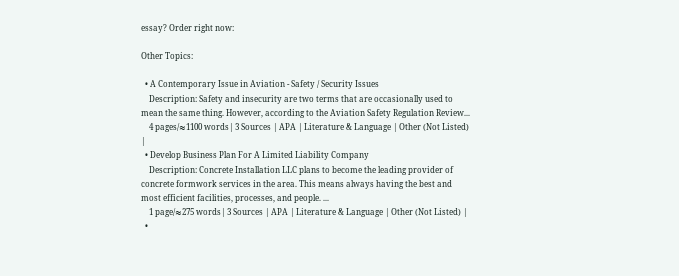essay? Order right now:

Other Topics:

  • A Contemporary Issue in Aviation - Safety / Security Issues
    Description: Safety and insecurity are two terms that are occasionally used to mean the same thing. However, according to the Aviation Safety Regulation Review...
    4 pages/≈1100 words| 3 Sources | APA | Literature & Language | Other (Not Listed) |
  • Develop Business Plan For A Limited Liability Company
    Description: Concrete Installation LLC plans to become the leading provider of concrete formwork services in the area. This means always having the best and most efficient facilities, processes, and people. ...
    1 page/≈275 words| 3 Sources | APA | Literature & Language | Other (Not Listed) |
  •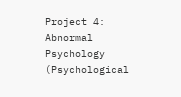Project 4: Abnormal Psychology (Psychological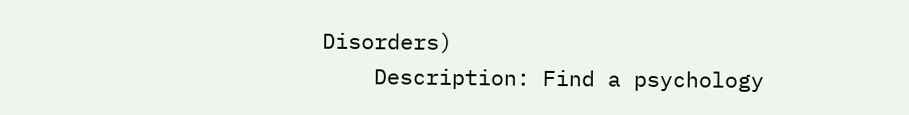Disorders)
    Description: Find a psychology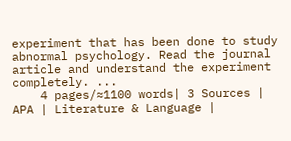experiment that has been done to study abnormal psychology. Read the journal article and understand the experiment completely. ...
    4 pages/≈1100 words| 3 Sources | APA | Literature & Language |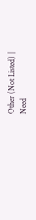Other (Not Listed) |
Need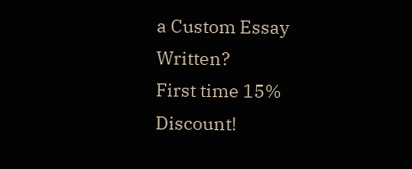a Custom Essay Written?
First time 15% Discount!